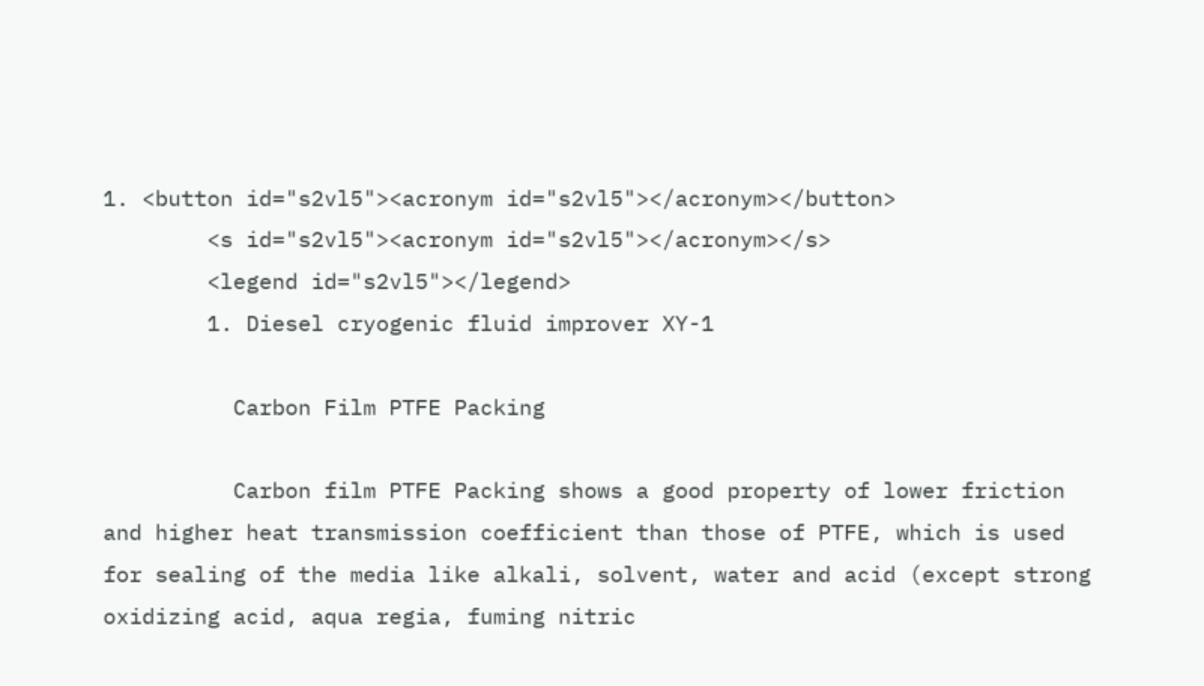1. <button id="s2vl5"><acronym id="s2vl5"></acronym></button>
        <s id="s2vl5"><acronym id="s2vl5"></acronym></s>
        <legend id="s2vl5"></legend>
        1. Diesel cryogenic fluid improver XY-1

          Carbon Film PTFE Packing

          Carbon film PTFE Packing shows a good property of lower friction and higher heat transmission coefficient than those of PTFE, which is used for sealing of the media like alkali, solvent, water and acid (except strong oxidizing acid, aqua regia, fuming nitric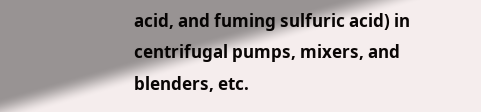acid, and fuming sulfuric acid) in centrifugal pumps, mixers, and blenders, etc.